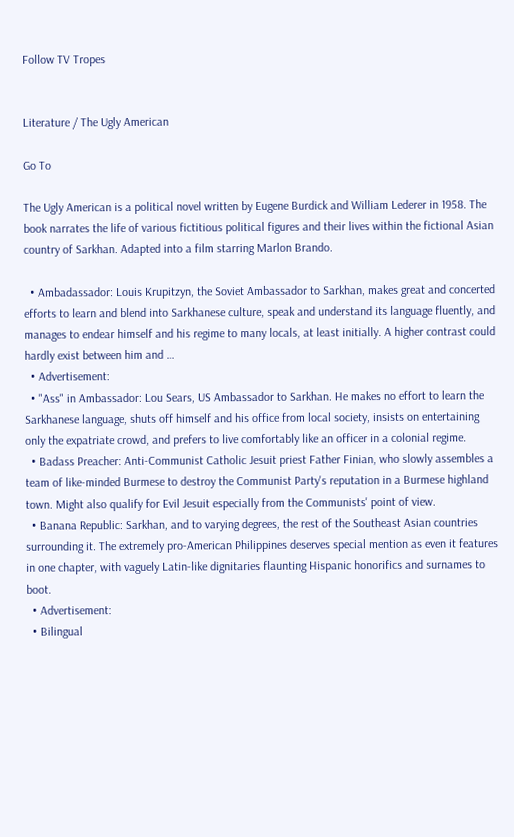Follow TV Tropes


Literature / The Ugly American

Go To

The Ugly American is a political novel written by Eugene Burdick and William Lederer in 1958. The book narrates the life of various fictitious political figures and their lives within the fictional Asian country of Sarkhan. Adapted into a film starring Marlon Brando.

  • Ambadassador: Louis Krupitzyn, the Soviet Ambassador to Sarkhan, makes great and concerted efforts to learn and blend into Sarkhanese culture, speak and understand its language fluently, and manages to endear himself and his regime to many locals, at least initially. A higher contrast could hardly exist between him and …
  • Advertisement:
  • "Ass" in Ambassador: Lou Sears, US Ambassador to Sarkhan. He makes no effort to learn the Sarkhanese language, shuts off himself and his office from local society, insists on entertaining only the expatriate crowd, and prefers to live comfortably like an officer in a colonial regime.
  • Badass Preacher: Anti-Communist Catholic Jesuit priest Father Finian, who slowly assembles a team of like-minded Burmese to destroy the Communist Party's reputation in a Burmese highland town. Might also qualify for Evil Jesuit especially from the Communists' point of view.
  • Banana Republic: Sarkhan, and to varying degrees, the rest of the Southeast Asian countries surrounding it. The extremely pro-American Philippines deserves special mention as even it features in one chapter, with vaguely Latin-like dignitaries flaunting Hispanic honorifics and surnames to boot.
  • Advertisement:
  • Bilingual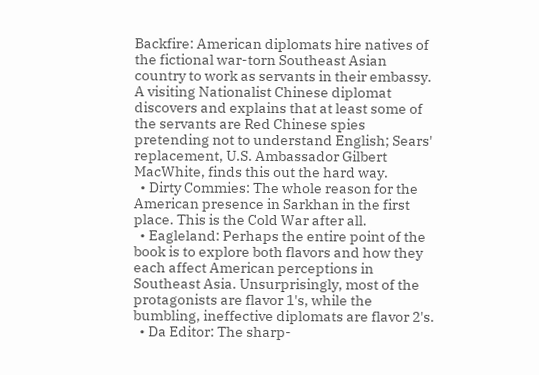Backfire: American diplomats hire natives of the fictional war-torn Southeast Asian country to work as servants in their embassy. A visiting Nationalist Chinese diplomat discovers and explains that at least some of the servants are Red Chinese spies pretending not to understand English; Sears' replacement, U.S. Ambassador Gilbert MacWhite, finds this out the hard way.
  • Dirty Commies: The whole reason for the American presence in Sarkhan in the first place. This is the Cold War after all.
  • Eagleland: Perhaps the entire point of the book is to explore both flavors and how they each affect American perceptions in Southeast Asia. Unsurprisingly, most of the protagonists are flavor 1's, while the bumbling, ineffective diplomats are flavor 2's.
  • Da Editor: The sharp-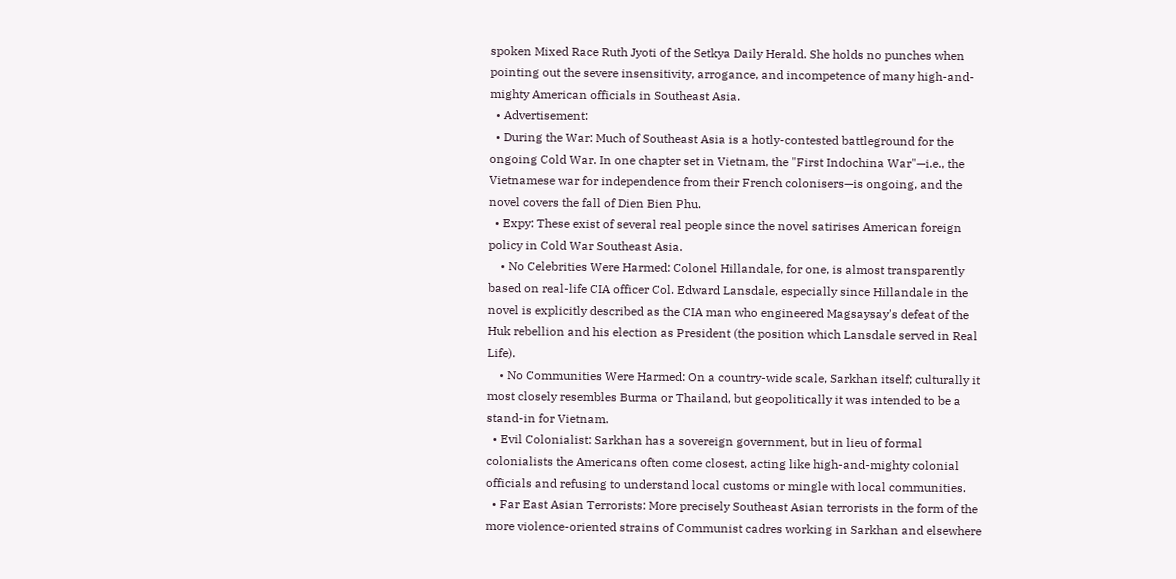spoken Mixed Race Ruth Jyoti of the Setkya Daily Herald. She holds no punches when pointing out the severe insensitivity, arrogance, and incompetence of many high-and-mighty American officials in Southeast Asia.
  • Advertisement:
  • During the War: Much of Southeast Asia is a hotly-contested battleground for the ongoing Cold War. In one chapter set in Vietnam, the "First Indochina War"—i.e., the Vietnamese war for independence from their French colonisers—is ongoing, and the novel covers the fall of Dien Bien Phu.
  • Expy: These exist of several real people since the novel satirises American foreign policy in Cold War Southeast Asia.
    • No Celebrities Were Harmed: Colonel Hillandale, for one, is almost transparently based on real-life CIA officer Col. Edward Lansdale, especially since Hillandale in the novel is explicitly described as the CIA man who engineered Magsaysay's defeat of the Huk rebellion and his election as President (the position which Lansdale served in Real Life).
    • No Communities Were Harmed: On a country-wide scale, Sarkhan itself; culturally it most closely resembles Burma or Thailand, but geopolitically it was intended to be a stand-in for Vietnam.
  • Evil Colonialist: Sarkhan has a sovereign government, but in lieu of formal colonialists the Americans often come closest, acting like high-and-mighty colonial officials and refusing to understand local customs or mingle with local communities.
  • Far East Asian Terrorists: More precisely Southeast Asian terrorists in the form of the more violence-oriented strains of Communist cadres working in Sarkhan and elsewhere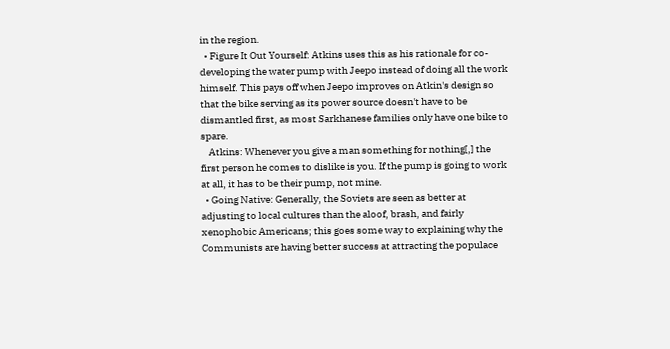in the region.
  • Figure It Out Yourself: Atkins uses this as his rationale for co-developing the water pump with Jeepo instead of doing all the work himself. This pays off when Jeepo improves on Atkin's design so that the bike serving as its power source doesn't have to be dismantled first, as most Sarkhanese families only have one bike to spare.
    Atkins: Whenever you give a man something for nothing[,] the first person he comes to dislike is you. If the pump is going to work at all, it has to be their pump, not mine.
  • Going Native: Generally, the Soviets are seen as better at adjusting to local cultures than the aloof, brash, and fairly xenophobic Americans; this goes some way to explaining why the Communists are having better success at attracting the populace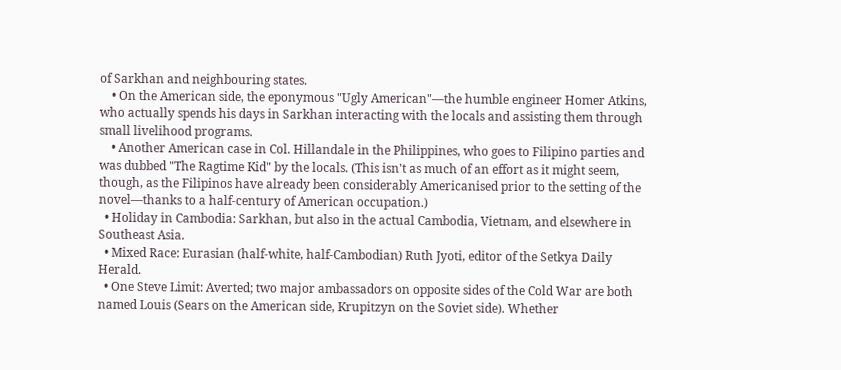of Sarkhan and neighbouring states.
    • On the American side, the eponymous "Ugly American"—the humble engineer Homer Atkins, who actually spends his days in Sarkhan interacting with the locals and assisting them through small livelihood programs.
    • Another American case in Col. Hillandale in the Philippines, who goes to Filipino parties and was dubbed "The Ragtime Kid" by the locals. (This isn't as much of an effort as it might seem, though, as the Filipinos have already been considerably Americanised prior to the setting of the novel—thanks to a half-century of American occupation.)
  • Holiday in Cambodia: Sarkhan, but also in the actual Cambodia, Vietnam, and elsewhere in Southeast Asia.
  • Mixed Race: Eurasian (half-white, half-Cambodian) Ruth Jyoti, editor of the Setkya Daily Herald.
  • One Steve Limit: Averted; two major ambassadors on opposite sides of the Cold War are both named Louis (Sears on the American side, Krupitzyn on the Soviet side). Whether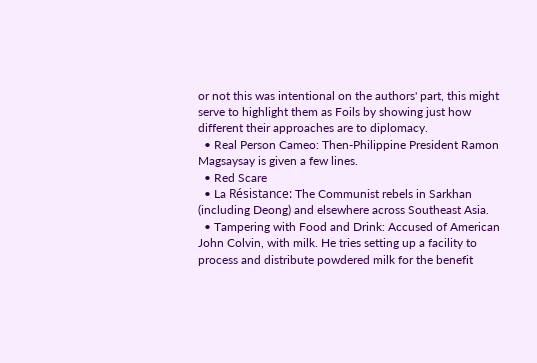or not this was intentional on the authors' part, this might serve to highlight them as Foils by showing just how different their approaches are to diplomacy.
  • Real Person Cameo: Then-Philippine President Ramon Magsaysay is given a few lines.
  • Red Scare
  • La Résistance: The Communist rebels in Sarkhan (including Deong) and elsewhere across Southeast Asia.
  • Tampering with Food and Drink: Accused of American John Colvin, with milk. He tries setting up a facility to process and distribute powdered milk for the benefit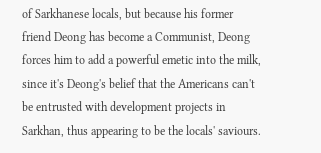of Sarkhanese locals, but because his former friend Deong has become a Communist, Deong forces him to add a powerful emetic into the milk, since it's Deong's belief that the Americans can't be entrusted with development projects in Sarkhan, thus appearing to be the locals' saviours.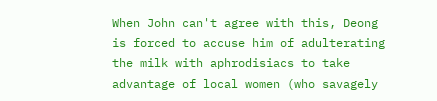When John can't agree with this, Deong is forced to accuse him of adulterating the milk with aphrodisiacs to take advantage of local women (who savagely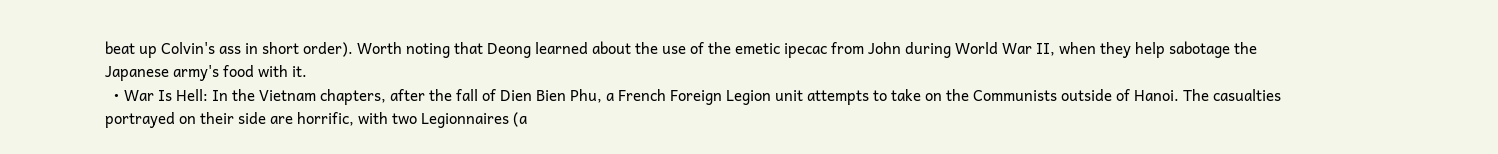beat up Colvin's ass in short order). Worth noting that Deong learned about the use of the emetic ipecac from John during World War II, when they help sabotage the Japanese army's food with it.
  • War Is Hell: In the Vietnam chapters, after the fall of Dien Bien Phu, a French Foreign Legion unit attempts to take on the Communists outside of Hanoi. The casualties portrayed on their side are horrific, with two Legionnaires (a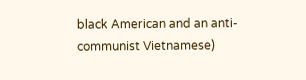black American and an anti-communist Vietnamese)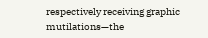respectively receiving graphic mutilations—the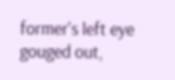former's left eye gouged out,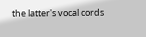the latter's vocal cords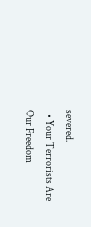severed.
  • Your Terrorists Are Our Freedom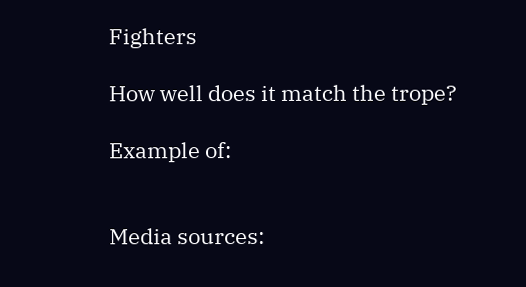Fighters

How well does it match the trope?

Example of:


Media sources: